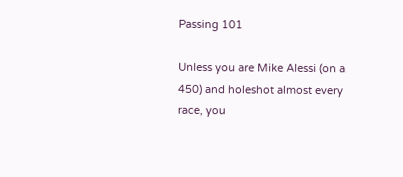Passing 101

Unless you are Mike Alessi (on a 450) and holeshot almost every race, you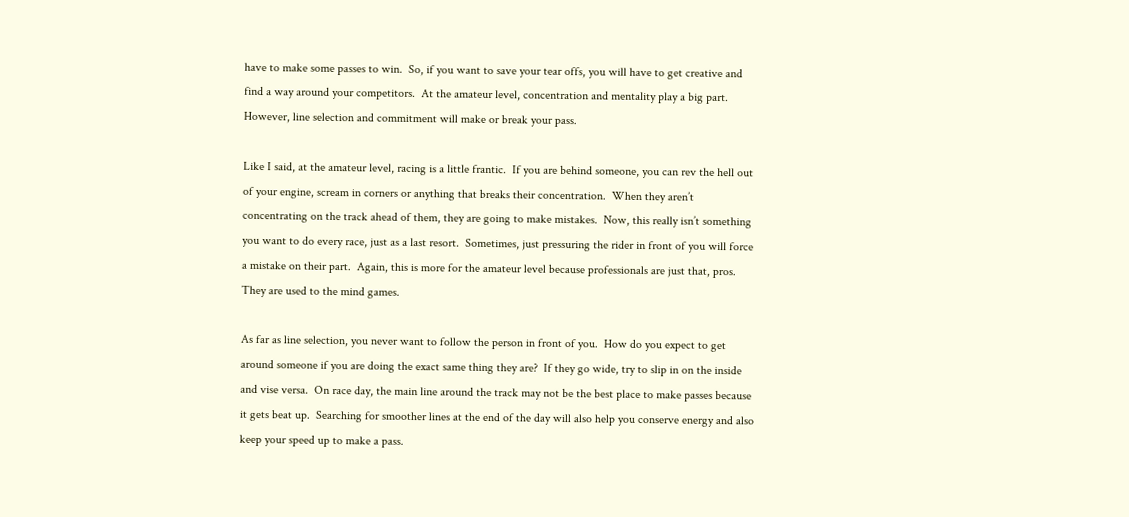have to make some passes to win.  So, if you want to save your tear offs, you will have to get creative and find a way around your competitors.  At the amateur level, concentration and mentality play a big part.  However, line selection and commitment will make or break your pass.

Like I said, at the amateur level, racing is a little frantic.  If you are behind someone, you can rev the hell out of your engine, scream in corners or anything that breaks their concentration.  When they aren’t concentrating on the track ahead of them, they are going to make mistakes.  Now, this really isn’t something you want to do every race, just as a last resort.  Sometimes, just pressuring the rider in front of you will force a mistake on their part.  Again, this is more for the amateur level because professionals are just that, pros.  They are used to the mind games.

As far as line selection, you never want to follow the person in front of you.  How do you expect to get around someone if you are doing the exact same thing they are?  If they go wide, try to slip in on the inside and vise versa.  On race day, the main line around the track may not be the best place to make passes because it gets beat up.  Searching for smoother lines at the end of the day will also help you conserve energy and also keep your speed up to make a pass.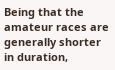Being that the amateur races are generally shorter in duration,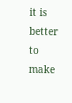it is better to make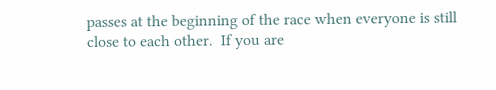passes at the beginning of the race when everyone is still close to each other.  If you are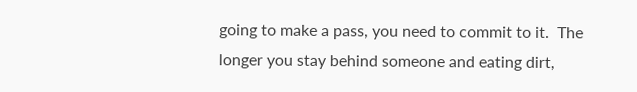going to make a pass, you need to commit to it.  The longer you stay behind someone and eating dirt,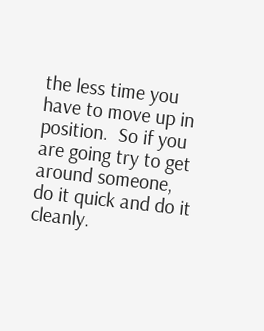the less time you have to move up in position.  So if you are going try to get around someone, do it quick and do it cleanly.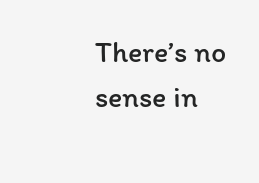There’s no sense in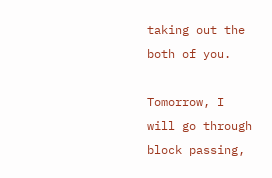taking out the both of you.

Tomorrow, I will go through block passing,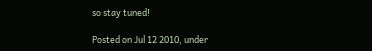so stay tuned!

Posted on Jul 12 2010, under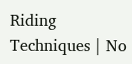Riding Techniques | No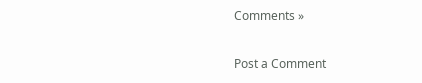Comments »

Post a Comment